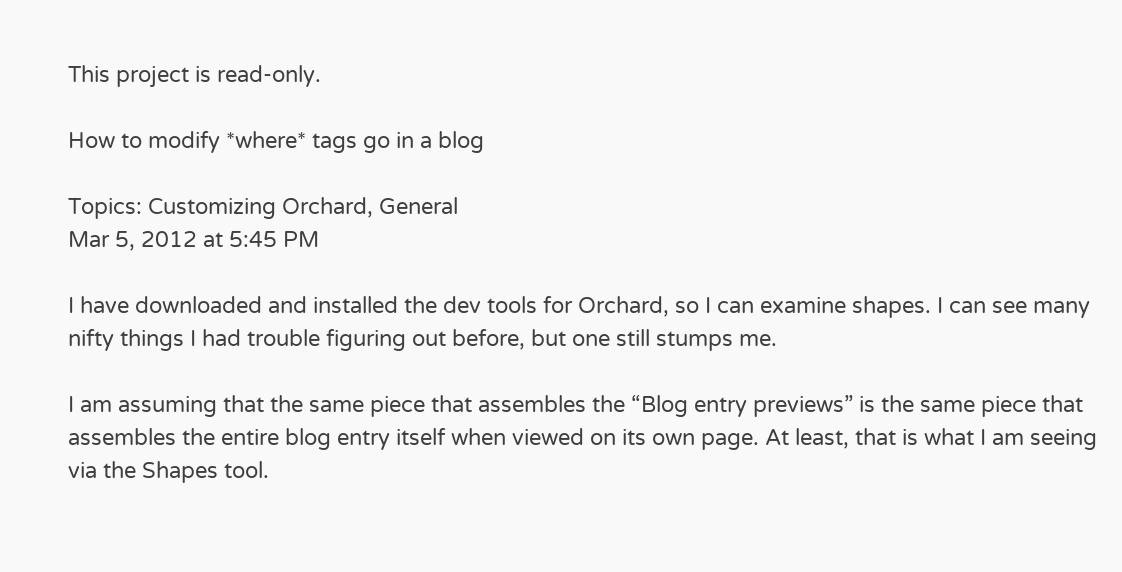This project is read-only.

How to modify *where* tags go in a blog

Topics: Customizing Orchard, General
Mar 5, 2012 at 5:45 PM

I have downloaded and installed the dev tools for Orchard, so I can examine shapes. I can see many nifty things I had trouble figuring out before, but one still stumps me.

I am assuming that the same piece that assembles the “Blog entry previews” is the same piece that assembles the entire blog entry itself when viewed on its own page. At least, that is what I am seeing via the Shapes tool.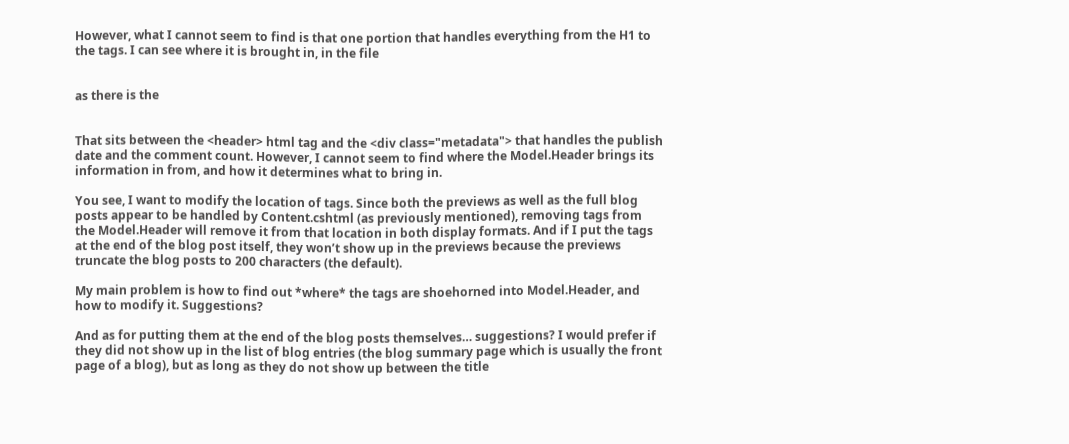However, what I cannot seem to find is that one portion that handles everything from the H1 to the tags. I can see where it is brought in, in the file


as there is the


That sits between the <header> html tag and the <div class="metadata"> that handles the publish date and the comment count. However, I cannot seem to find where the Model.Header brings its information in from, and how it determines what to bring in.

You see, I want to modify the location of tags. Since both the previews as well as the full blog posts appear to be handled by Content.cshtml (as previously mentioned), removing tags from the Model.Header will remove it from that location in both display formats. And if I put the tags at the end of the blog post itself, they won’t show up in the previews because the previews truncate the blog posts to 200 characters (the default).

My main problem is how to find out *where* the tags are shoehorned into Model.Header, and how to modify it. Suggestions?

And as for putting them at the end of the blog posts themselves… suggestions? I would prefer if they did not show up in the list of blog entries (the blog summary page which is usually the front page of a blog), but as long as they do not show up between the title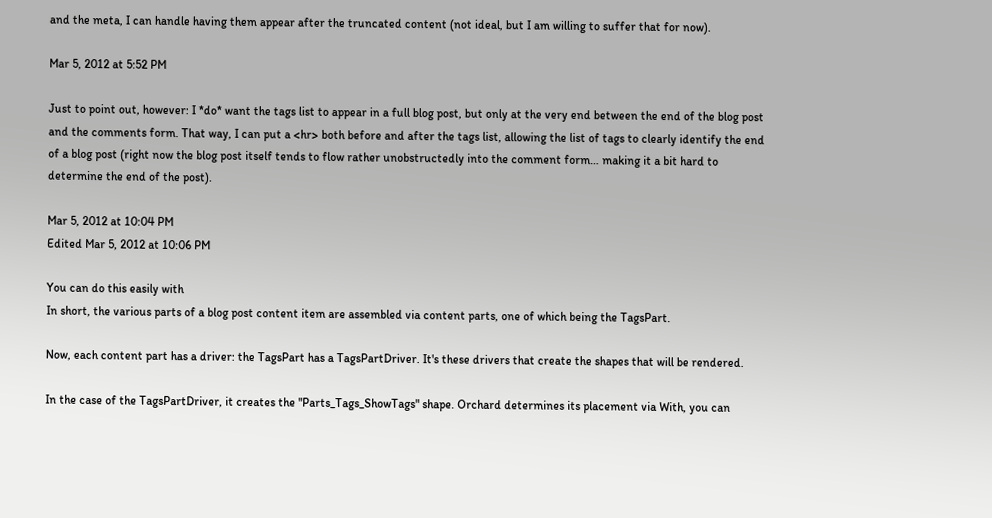and the meta, I can handle having them appear after the truncated content (not ideal, but I am willing to suffer that for now).

Mar 5, 2012 at 5:52 PM

Just to point out, however: I *do* want the tags list to appear in a full blog post, but only at the very end between the end of the blog post and the comments form. That way, I can put a <hr> both before and after the tags list, allowing the list of tags to clearly identify the end of a blog post (right now the blog post itself tends to flow rather unobstructedly into the comment form… making it a bit hard to determine the end of the post).

Mar 5, 2012 at 10:04 PM
Edited Mar 5, 2012 at 10:06 PM

You can do this easily with
In short, the various parts of a blog post content item are assembled via content parts, one of which being the TagsPart.

Now, each content part has a driver: the TagsPart has a TagsPartDriver. It's these drivers that create the shapes that will be rendered.

In the case of the TagsPartDriver, it creates the "Parts_Tags_ShowTags" shape. Orchard determines its placement via With, you can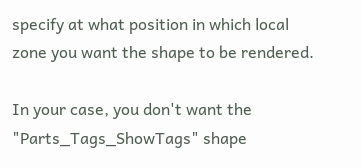specify at what position in which local zone you want the shape to be rendered.

In your case, you don't want the "Parts_Tags_ShowTags" shape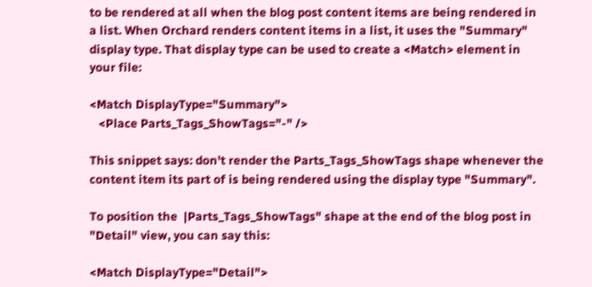to be rendered at all when the blog post content items are being rendered in a list. When Orchard renders content items in a list, it uses the "Summary" display type. That display type can be used to create a <Match> element in your file:

<Match DisplayType="Summary">
   <Place Parts_Tags_ShowTags="-" />

This snippet says: don't render the Parts_Tags_ShowTags shape whenever the content item its part of is being rendered using the display type "Summary".

To position the  |Parts_Tags_ShowTags" shape at the end of the blog post in "Detail" view, you can say this:

<Match DisplayType="Detail">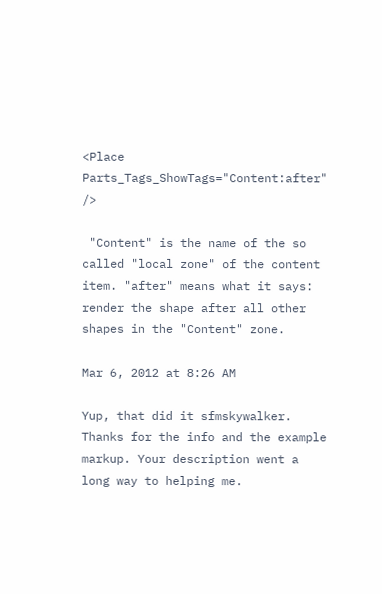<Place Parts_Tags_ShowTags="Content:after" />

 "Content" is the name of the so called "local zone" of the content item. "after" means what it says: render the shape after all other shapes in the "Content" zone.

Mar 6, 2012 at 8:26 AM

Yup, that did it sfmskywalker. Thanks for the info and the example markup. Your description went a long way to helping me.